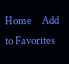Home     Add to Favorites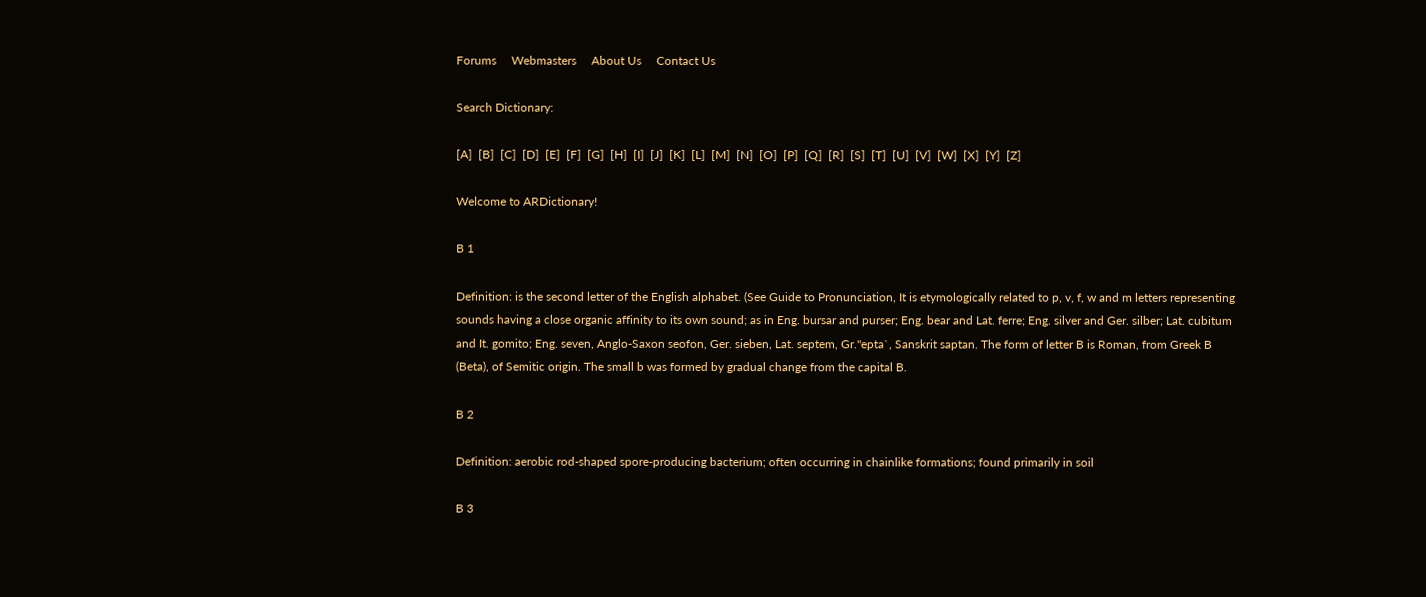Forums     Webmasters     About Us     Contact Us

Search Dictionary:

[A]  [B]  [C]  [D]  [E]  [F]  [G]  [H]  [I]  [J]  [K]  [L]  [M]  [N]  [O]  [P]  [Q]  [R]  [S]  [T]  [U]  [V]  [W]  [X]  [Y]  [Z]

Welcome to ARDictionary!

B 1

Definition: is the second letter of the English alphabet. (See Guide to Pronunciation, It is etymologically related to p, v, f, w and m letters representing sounds having a close organic affinity to its own sound; as in Eng. bursar and purser; Eng. bear and Lat. ferre; Eng. silver and Ger. silber; Lat. cubitum and It. gomito; Eng. seven, Anglo-Saxon seofon, Ger. sieben, Lat. septem, Gr."epta`, Sanskrit saptan. The form of letter B is Roman, from Greek B (Beta), of Semitic origin. The small b was formed by gradual change from the capital B.

B 2

Definition: aerobic rod-shaped spore-producing bacterium; often occurring in chainlike formations; found primarily in soil

B 3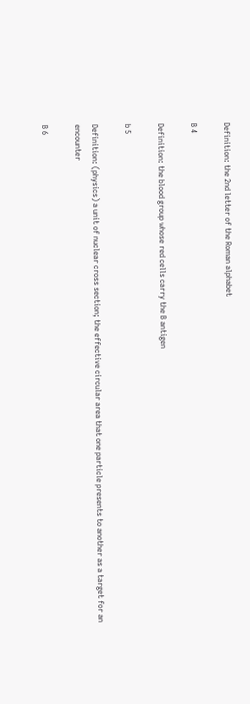Definition: the 2nd letter of the Roman alphabet

B 4

Definition: the blood group whose red cells carry the B antigen

b 5

Definition: (physics) a unit of nuclear cross section; the effective circular area that one particle presents to another as a target for an encounter

B 6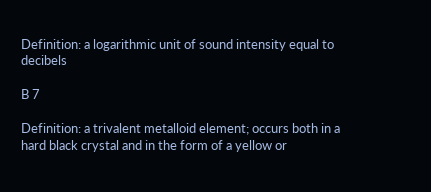Definition: a logarithmic unit of sound intensity equal to decibels

B 7

Definition: a trivalent metalloid element; occurs both in a hard black crystal and in the form of a yellow or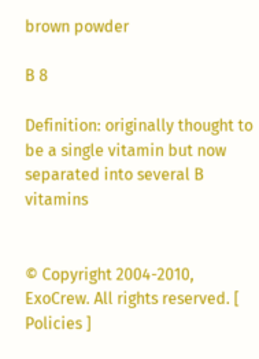brown powder

B 8

Definition: originally thought to be a single vitamin but now separated into several B vitamins


© Copyright 2004-2010, ExoCrew. All rights reserved. [ Policies ]